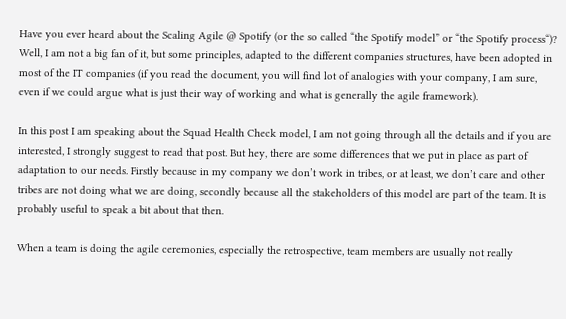Have you ever heard about the Scaling Agile @ Spotify (or the so called “the Spotify model” or “the Spotify process“)? Well, I am not a big fan of it, but some principles, adapted to the different companies structures, have been adopted in most of the IT companies (if you read the document, you will find lot of analogies with your company, I am sure, even if we could argue what is just their way of working and what is generally the agile framework).

In this post I am speaking about the Squad Health Check model, I am not going through all the details and if you are interested, I strongly suggest to read that post. But hey, there are some differences that we put in place as part of adaptation to our needs. Firstly because in my company we don’t work in tribes, or at least, we don’t care and other tribes are not doing what we are doing, secondly because all the stakeholders of this model are part of the team. It is probably useful to speak a bit about that then.

When a team is doing the agile ceremonies, especially the retrospective, team members are usually not really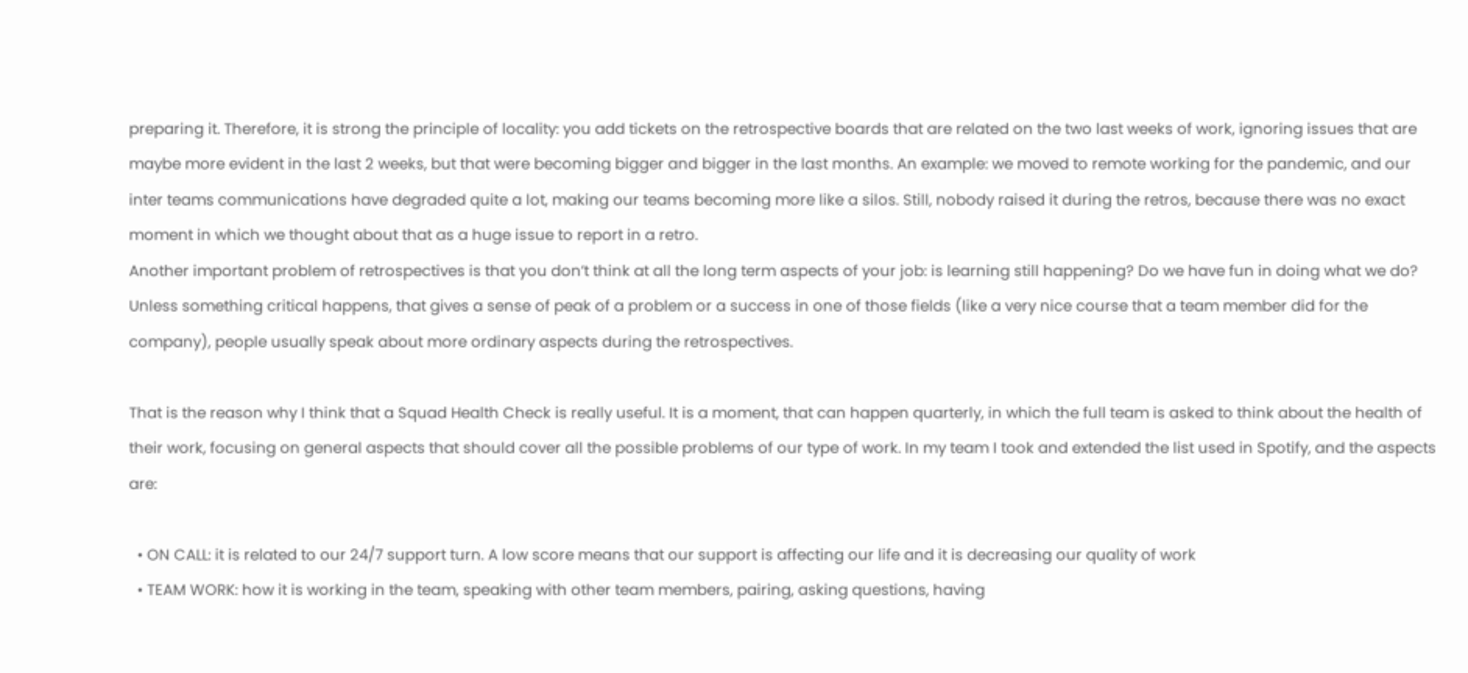preparing it. Therefore, it is strong the principle of locality: you add tickets on the retrospective boards that are related on the two last weeks of work, ignoring issues that are maybe more evident in the last 2 weeks, but that were becoming bigger and bigger in the last months. An example: we moved to remote working for the pandemic, and our inter teams communications have degraded quite a lot, making our teams becoming more like a silos. Still, nobody raised it during the retros, because there was no exact moment in which we thought about that as a huge issue to report in a retro.
Another important problem of retrospectives is that you don’t think at all the long term aspects of your job: is learning still happening? Do we have fun in doing what we do? Unless something critical happens, that gives a sense of peak of a problem or a success in one of those fields (like a very nice course that a team member did for the company), people usually speak about more ordinary aspects during the retrospectives.

That is the reason why I think that a Squad Health Check is really useful. It is a moment, that can happen quarterly, in which the full team is asked to think about the health of their work, focusing on general aspects that should cover all the possible problems of our type of work. In my team I took and extended the list used in Spotify, and the aspects are:

  • ON CALL: it is related to our 24/7 support turn. A low score means that our support is affecting our life and it is decreasing our quality of work
  • TEAM WORK: how it is working in the team, speaking with other team members, pairing, asking questions, having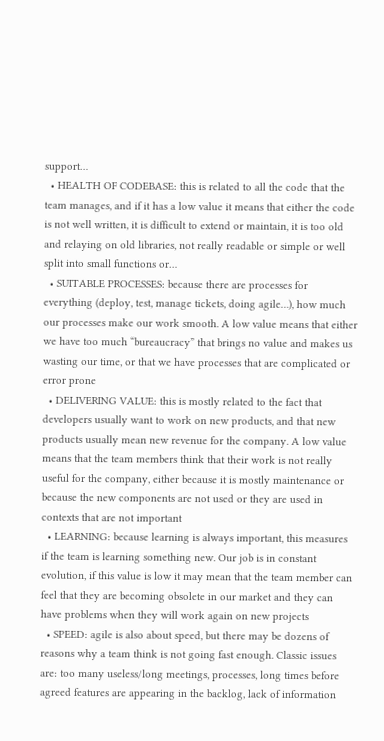support…
  • HEALTH OF CODEBASE: this is related to all the code that the team manages, and if it has a low value it means that either the code is not well written, it is difficult to extend or maintain, it is too old and relaying on old libraries, not really readable or simple or well split into small functions or…
  • SUITABLE PROCESSES: because there are processes for everything (deploy, test, manage tickets, doing agile…), how much our processes make our work smooth. A low value means that either we have too much “bureaucracy” that brings no value and makes us wasting our time, or that we have processes that are complicated or error prone
  • DELIVERING VALUE: this is mostly related to the fact that developers usually want to work on new products, and that new products usually mean new revenue for the company. A low value means that the team members think that their work is not really useful for the company, either because it is mostly maintenance or because the new components are not used or they are used in contexts that are not important
  • LEARNING: because learning is always important, this measures if the team is learning something new. Our job is in constant evolution, if this value is low it may mean that the team member can feel that they are becoming obsolete in our market and they can have problems when they will work again on new projects
  • SPEED: agile is also about speed, but there may be dozens of reasons why a team think is not going fast enough. Classic issues are: too many useless/long meetings, processes, long times before agreed features are appearing in the backlog, lack of information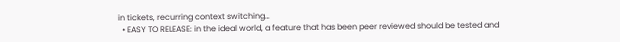in tickets, recurring context switching…
  • EASY TO RELEASE: in the ideal world, a feature that has been peer reviewed should be tested and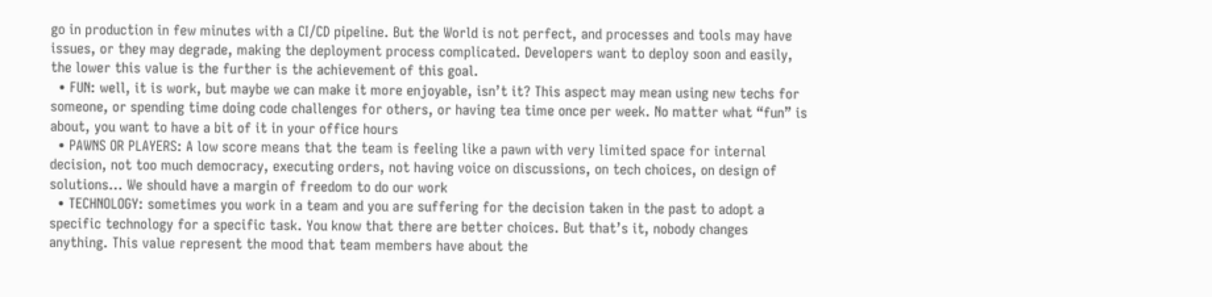go in production in few minutes with a CI/CD pipeline. But the World is not perfect, and processes and tools may have issues, or they may degrade, making the deployment process complicated. Developers want to deploy soon and easily, the lower this value is the further is the achievement of this goal.
  • FUN: well, it is work, but maybe we can make it more enjoyable, isn’t it? This aspect may mean using new techs for someone, or spending time doing code challenges for others, or having tea time once per week. No matter what “fun” is about, you want to have a bit of it in your office hours
  • PAWNS OR PLAYERS: A low score means that the team is feeling like a pawn with very limited space for internal decision, not too much democracy, executing orders, not having voice on discussions, on tech choices, on design of solutions… We should have a margin of freedom to do our work
  • TECHNOLOGY: sometimes you work in a team and you are suffering for the decision taken in the past to adopt a specific technology for a specific task. You know that there are better choices. But that’s it, nobody changes anything. This value represent the mood that team members have about the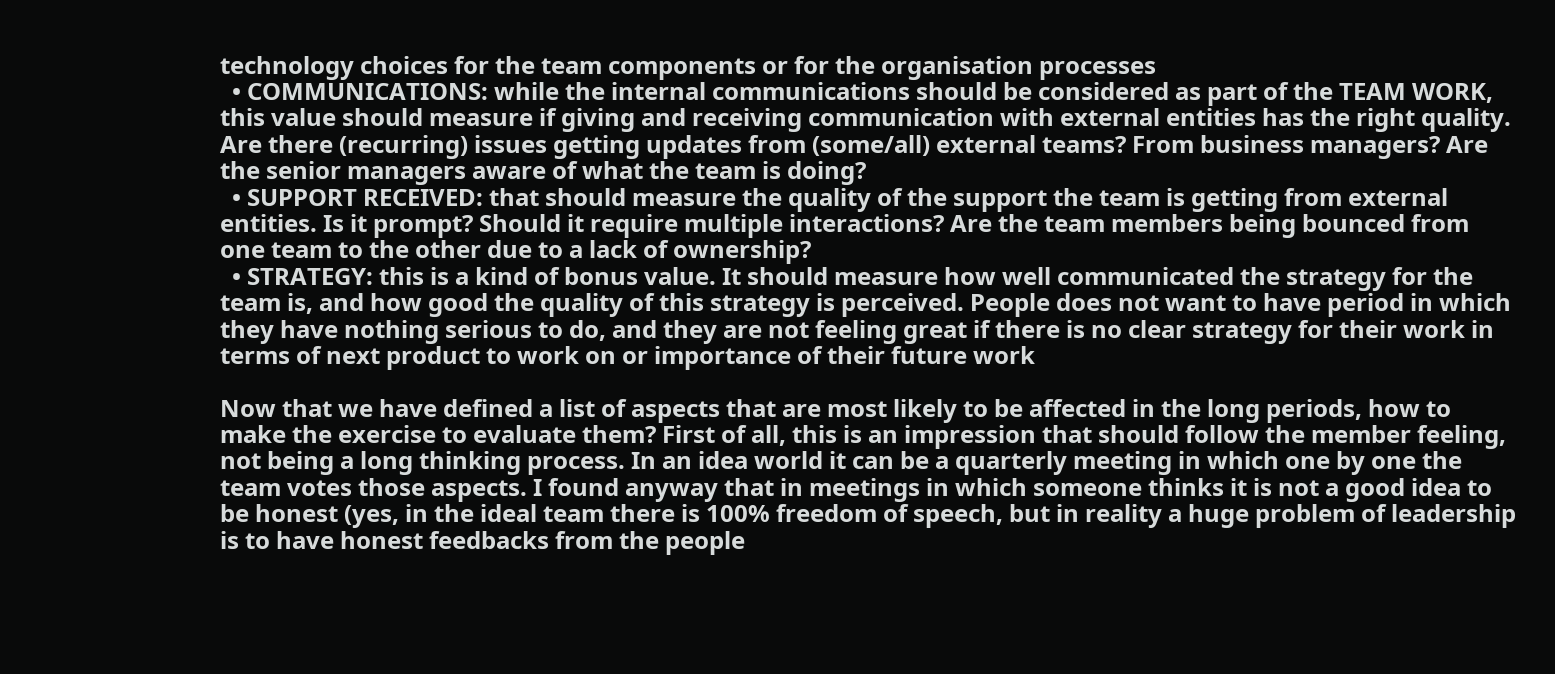technology choices for the team components or for the organisation processes
  • COMMUNICATIONS: while the internal communications should be considered as part of the TEAM WORK, this value should measure if giving and receiving communication with external entities has the right quality. Are there (recurring) issues getting updates from (some/all) external teams? From business managers? Are the senior managers aware of what the team is doing?
  • SUPPORT RECEIVED: that should measure the quality of the support the team is getting from external entities. Is it prompt? Should it require multiple interactions? Are the team members being bounced from one team to the other due to a lack of ownership?
  • STRATEGY: this is a kind of bonus value. It should measure how well communicated the strategy for the team is, and how good the quality of this strategy is perceived. People does not want to have period in which they have nothing serious to do, and they are not feeling great if there is no clear strategy for their work in terms of next product to work on or importance of their future work

Now that we have defined a list of aspects that are most likely to be affected in the long periods, how to make the exercise to evaluate them? First of all, this is an impression that should follow the member feeling, not being a long thinking process. In an idea world it can be a quarterly meeting in which one by one the team votes those aspects. I found anyway that in meetings in which someone thinks it is not a good idea to be honest (yes, in the ideal team there is 100% freedom of speech, but in reality a huge problem of leadership is to have honest feedbacks from the people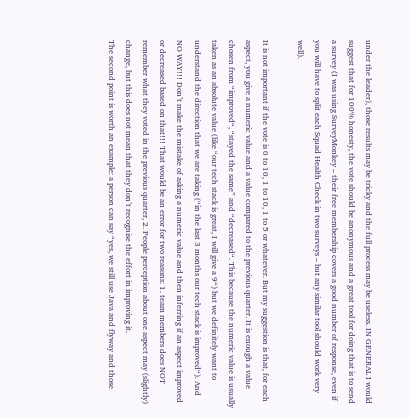under the leader), those results may be tricky and the full process may be useless. IN GENERAL I would suggest that for 100% honesty, the vote should be anonymous and a great tool for doing that is to send a survey (I was using SurveyMonkey – their free membership covers a good number of response, even if you will have to split each Squad Health Check in two surveys – but any similar tool should work very well).

It is not important if the vote is 0 to 10, 1 to 10, 1 to 5 or whatever. But my suggestion is that, for each aspect, you give a numeric value and a value compared to the previous quarter. It is enough a value chosen from “improved“, “stayed the same” and “decreased“. This because the numeric value is usually taken as an absolute value (like “our tech stack is great, I will give a 9“) but we definitely want to understand the direction that we are taking (“in the last 3 months our tech stack is improved“). And NO WAY!!! Don’t make the mistake of asking a numeric value and then inferring if an aspect improved or decreased based on that!!! That would be an error for two reasons: 1. team members does NOT remember what they voted in the previous quarter, 2. People perception about one aspect may (slightly) change, but this does not mean that they don’t recognise the effort in improving it.
The second point is worth an example: a person can say “yes, we still use Java and flyway and those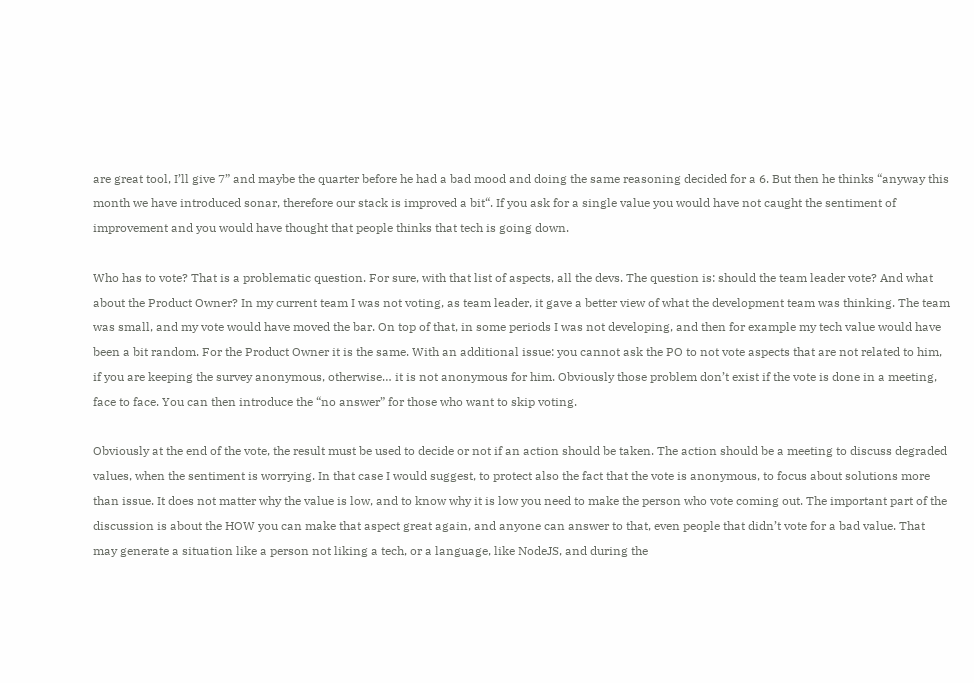are great tool, I’ll give 7” and maybe the quarter before he had a bad mood and doing the same reasoning decided for a 6. But then he thinks “anyway this month we have introduced sonar, therefore our stack is improved a bit“. If you ask for a single value you would have not caught the sentiment of improvement and you would have thought that people thinks that tech is going down.

Who has to vote? That is a problematic question. For sure, with that list of aspects, all the devs. The question is: should the team leader vote? And what about the Product Owner? In my current team I was not voting, as team leader, it gave a better view of what the development team was thinking. The team was small, and my vote would have moved the bar. On top of that, in some periods I was not developing, and then for example my tech value would have been a bit random. For the Product Owner it is the same. With an additional issue: you cannot ask the PO to not vote aspects that are not related to him, if you are keeping the survey anonymous, otherwise… it is not anonymous for him. Obviously those problem don’t exist if the vote is done in a meeting, face to face. You can then introduce the “no answer” for those who want to skip voting.

Obviously at the end of the vote, the result must be used to decide or not if an action should be taken. The action should be a meeting to discuss degraded values, when the sentiment is worrying. In that case I would suggest, to protect also the fact that the vote is anonymous, to focus about solutions more than issue. It does not matter why the value is low, and to know why it is low you need to make the person who vote coming out. The important part of the discussion is about the HOW you can make that aspect great again, and anyone can answer to that, even people that didn’t vote for a bad value. That may generate a situation like a person not liking a tech, or a language, like NodeJS, and during the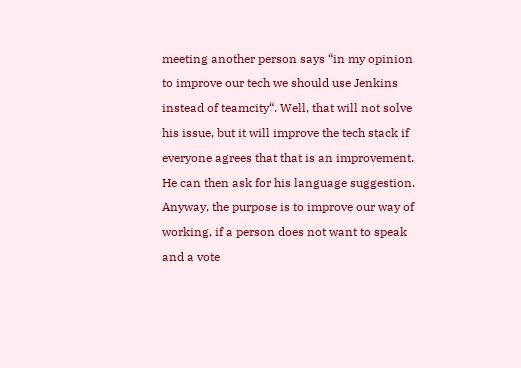meeting another person says “in my opinion to improve our tech we should use Jenkins instead of teamcity“. Well, that will not solve his issue, but it will improve the tech stack if everyone agrees that that is an improvement. He can then ask for his language suggestion. Anyway, the purpose is to improve our way of working, if a person does not want to speak and a vote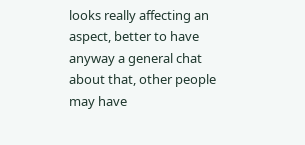looks really affecting an aspect, better to have anyway a general chat about that, other people may have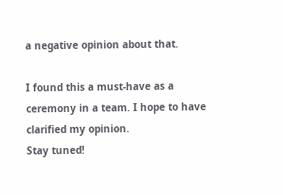a negative opinion about that.

I found this a must-have as a ceremony in a team. I hope to have clarified my opinion.
Stay tuned!